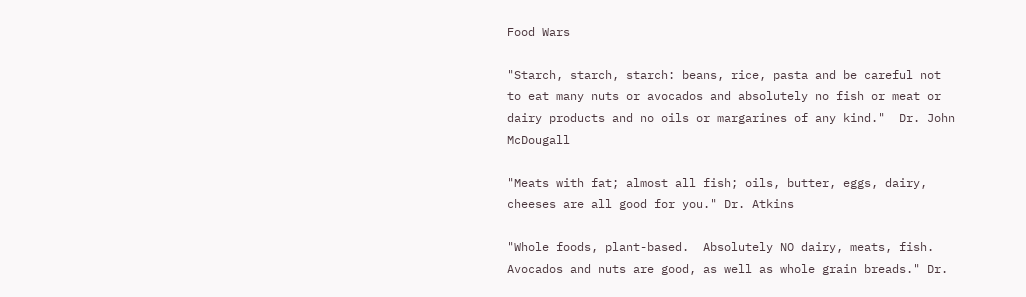Food Wars

"Starch, starch, starch: beans, rice, pasta and be careful not to eat many nuts or avocados and absolutely no fish or meat or dairy products and no oils or margarines of any kind."  Dr. John McDougall

"Meats with fat; almost all fish; oils, butter, eggs, dairy, cheeses are all good for you." Dr. Atkins

"Whole foods, plant-based.  Absolutely NO dairy, meats, fish.  Avocados and nuts are good, as well as whole grain breads." Dr.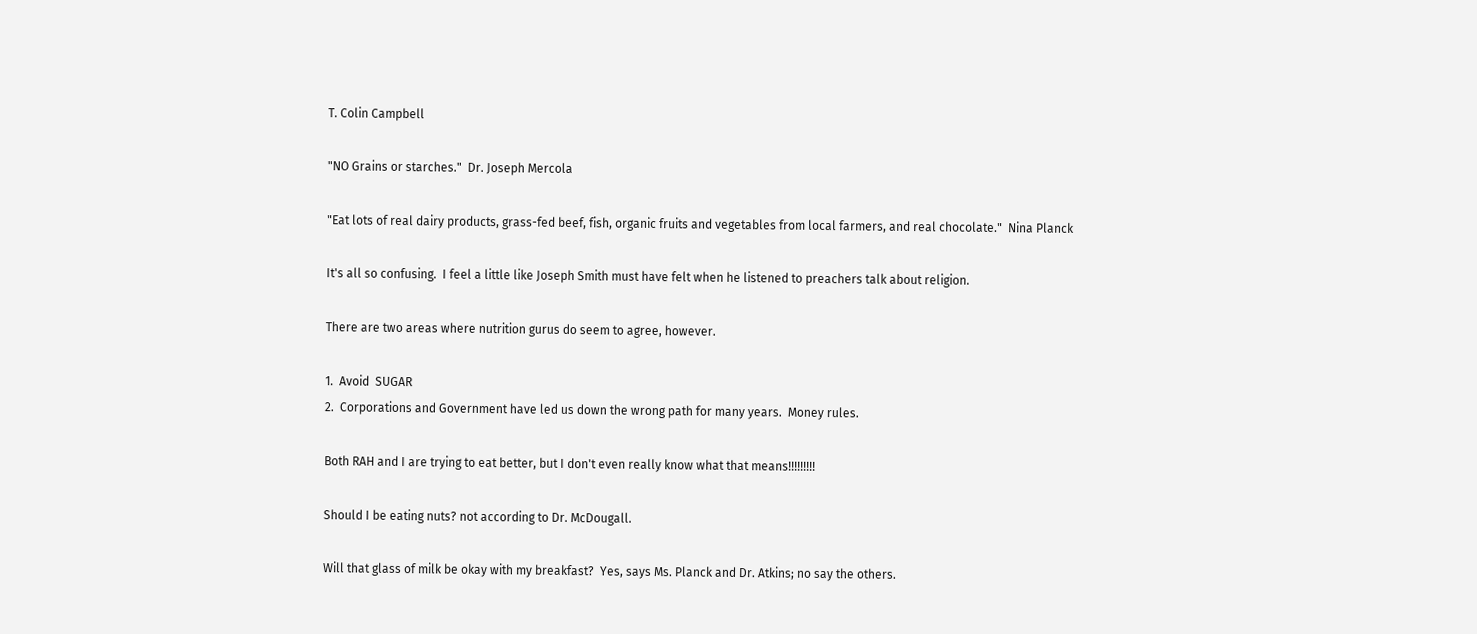T. Colin Campbell

"NO Grains or starches."  Dr. Joseph Mercola

"Eat lots of real dairy products, grass-fed beef, fish, organic fruits and vegetables from local farmers, and real chocolate."  Nina Planck

It's all so confusing.  I feel a little like Joseph Smith must have felt when he listened to preachers talk about religion.

There are two areas where nutrition gurus do seem to agree, however.

1.  Avoid  SUGAR
2.  Corporations and Government have led us down the wrong path for many years.  Money rules.

Both RAH and I are trying to eat better, but I don't even really know what that means!!!!!!!!!

Should I be eating nuts? not according to Dr. McDougall.

Will that glass of milk be okay with my breakfast?  Yes, says Ms. Planck and Dr. Atkins; no say the others.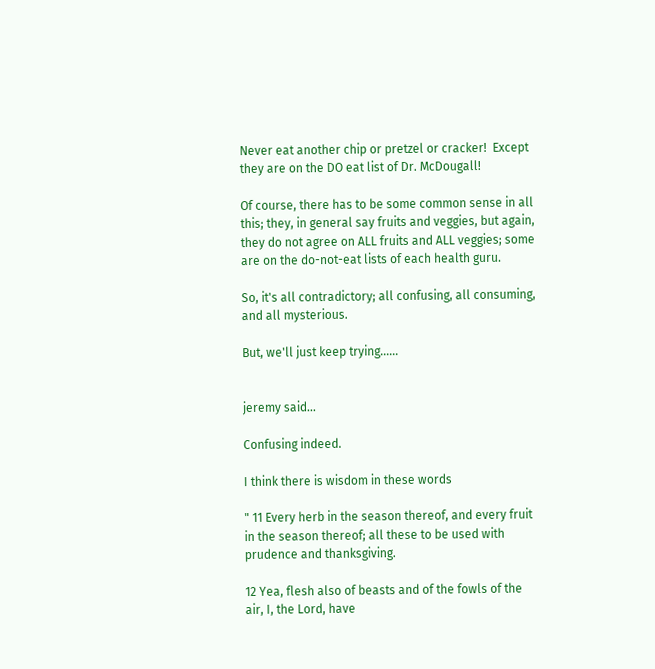Never eat another chip or pretzel or cracker!  Except they are on the DO eat list of Dr. McDougall!

Of course, there has to be some common sense in all this; they, in general say fruits and veggies, but again, they do not agree on ALL fruits and ALL veggies; some are on the do-not-eat lists of each health guru.

So, it's all contradictory; all confusing, all consuming, and all mysterious.

But, we'll just keep trying......


jeremy said...

Confusing indeed.

I think there is wisdom in these words

" 11 Every herb in the season thereof, and every fruit in the season thereof; all these to be used with prudence and thanksgiving.

12 Yea, flesh also of beasts and of the fowls of the air, I, the Lord, have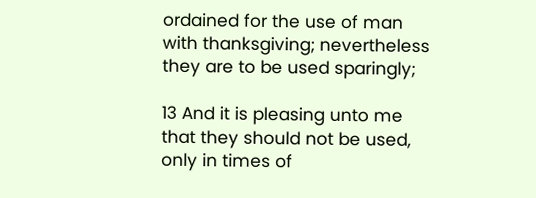ordained for the use of man with thanksgiving; nevertheless they are to be used sparingly;

13 And it is pleasing unto me that they should not be used, only in times of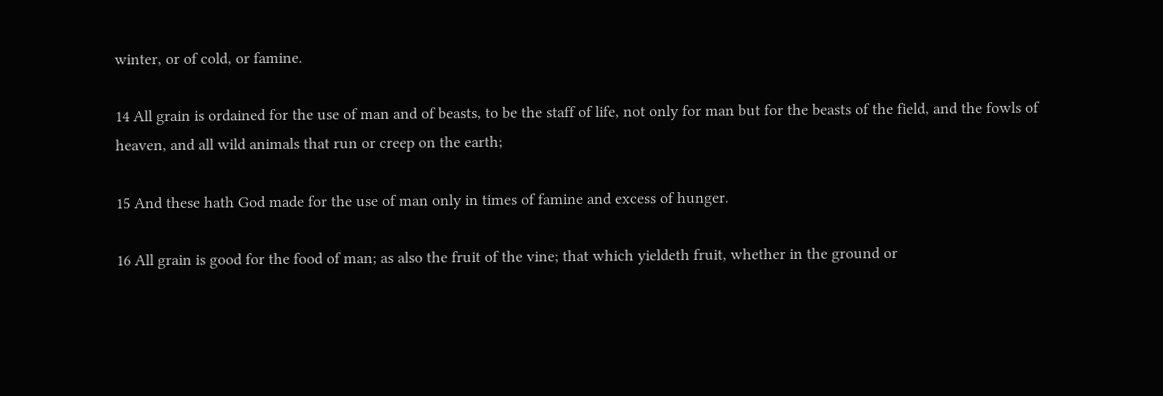winter, or of cold, or famine.

14 All grain is ordained for the use of man and of beasts, to be the staff of life, not only for man but for the beasts of the field, and the fowls of heaven, and all wild animals that run or creep on the earth;

15 And these hath God made for the use of man only in times of famine and excess of hunger.

16 All grain is good for the food of man; as also the fruit of the vine; that which yieldeth fruit, whether in the ground or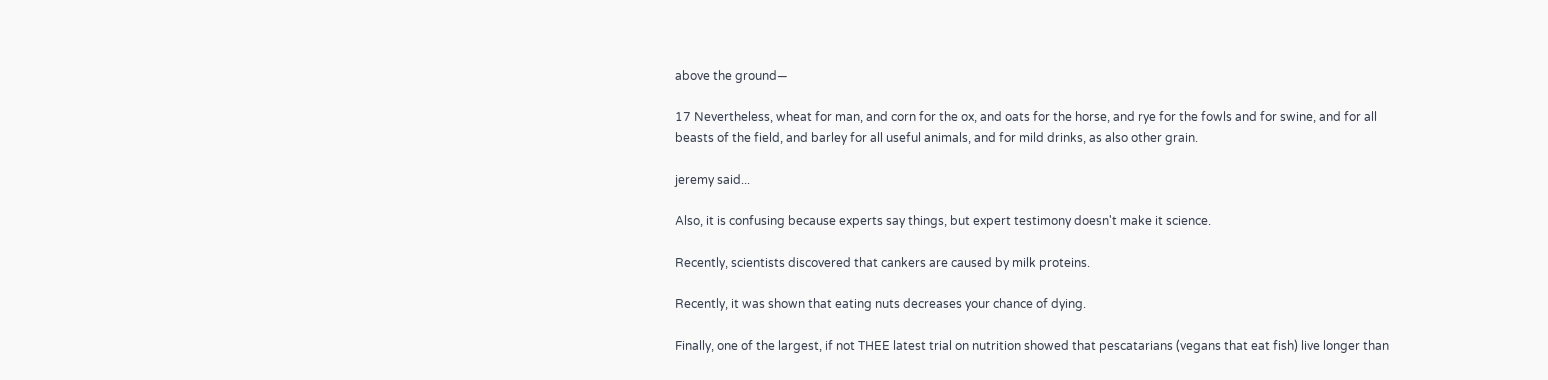above the ground—

17 Nevertheless, wheat for man, and corn for the ox, and oats for the horse, and rye for the fowls and for swine, and for all beasts of the field, and barley for all useful animals, and for mild drinks, as also other grain.

jeremy said...

Also, it is confusing because experts say things, but expert testimony doesn't make it science.

Recently, scientists discovered that cankers are caused by milk proteins.

Recently, it was shown that eating nuts decreases your chance of dying.

Finally, one of the largest, if not THEE latest trial on nutrition showed that pescatarians (vegans that eat fish) live longer than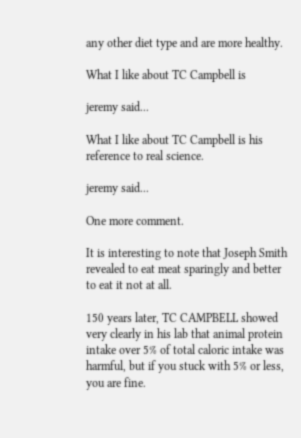any other diet type and are more healthy.

What I like about TC Campbell is

jeremy said...

What I like about TC Campbell is his reference to real science.

jeremy said...

One more comment.

It is interesting to note that Joseph Smith revealed to eat meat sparingly and better to eat it not at all.

150 years later, TC CAMPBELL showed very clearly in his lab that animal protein intake over 5% of total caloric intake was harmful, but if you stuck with 5% or less, you are fine.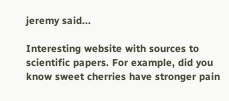jeremy said...

Interesting website with sources to scientific papers. For example, did you know sweet cherries have stronger pain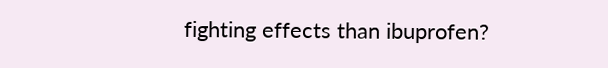fighting effects than ibuprofen?